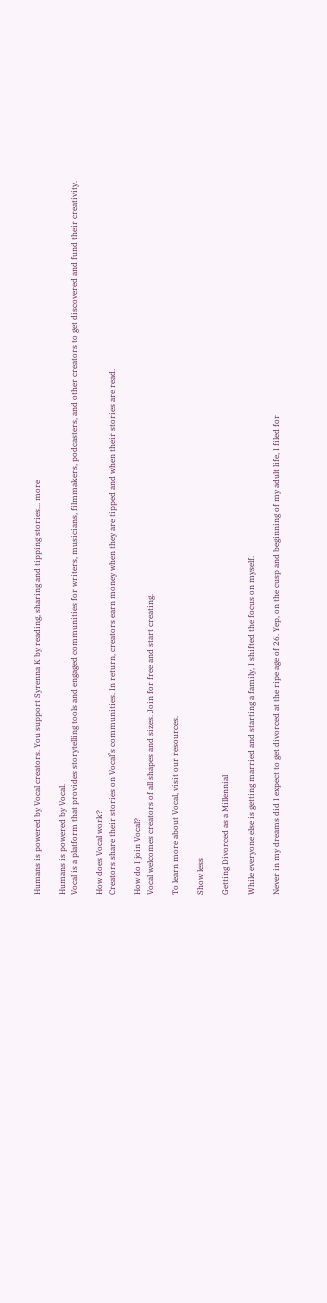Humans is powered by Vocal creators. You support Syrenna K by reading, sharing and tipping stories... more

Humans is powered by Vocal.
Vocal is a platform that provides storytelling tools and engaged communities for writers, musicians, filmmakers, podcasters, and other creators to get discovered and fund their creativity.

How does Vocal work?
Creators share their stories on Vocal’s communities. In return, creators earn money when they are tipped and when their stories are read.

How do I join Vocal?
Vocal welcomes creators of all shapes and sizes. Join for free and start creating.

To learn more about Vocal, visit our resources.

Show less

Getting Divorced as a Millennial

While everyone else is getting married and starting a family, I shifted the focus on myself.

Never in my dreams did I expect to get divorced at the ripe age of 26. Yep, on the cusp and beginning of my adult life, I filed for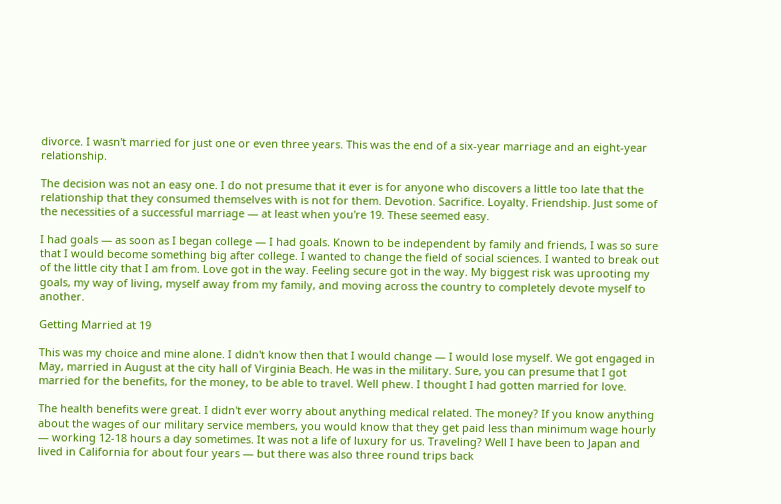divorce. I wasn't married for just one or even three years. This was the end of a six-year marriage and an eight-year relationship.

The decision was not an easy one. I do not presume that it ever is for anyone who discovers a little too late that the relationship that they consumed themselves with is not for them. Devotion. Sacrifice. Loyalty. Friendship. Just some of the necessities of a successful marriage — at least when you're 19. These seemed easy.

I had goals — as soon as I began college — I had goals. Known to be independent by family and friends, I was so sure that I would become something big after college. I wanted to change the field of social sciences. I wanted to break out of the little city that I am from. Love got in the way. Feeling secure got in the way. My biggest risk was uprooting my goals, my way of living, myself away from my family, and moving across the country to completely devote myself to another.

Getting Married at 19

This was my choice and mine alone. I didn't know then that I would change — I would lose myself. We got engaged in May, married in August at the city hall of Virginia Beach. He was in the military. Sure, you can presume that I got married for the benefits, for the money, to be able to travel. Well phew. I thought I had gotten married for love.

The health benefits were great. I didn't ever worry about anything medical related. The money? If you know anything about the wages of our military service members, you would know that they get paid less than minimum wage hourly — working 12-18 hours a day sometimes. It was not a life of luxury for us. Traveling? Well I have been to Japan and lived in California for about four years — but there was also three round trips back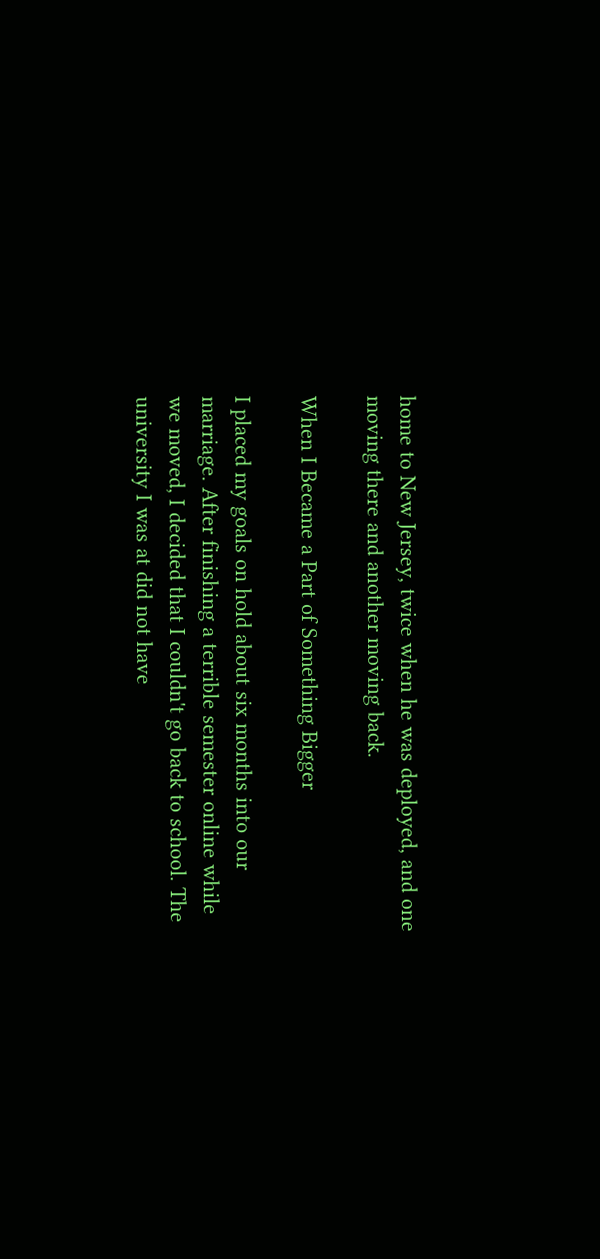home to New Jersey, twice when he was deployed, and one moving there and another moving back.

When I Became a Part of Something Bigger

I placed my goals on hold about six months into our marriage. After finishing a terrible semester online while we moved, I decided that I couldn't go back to school. The university I was at did not have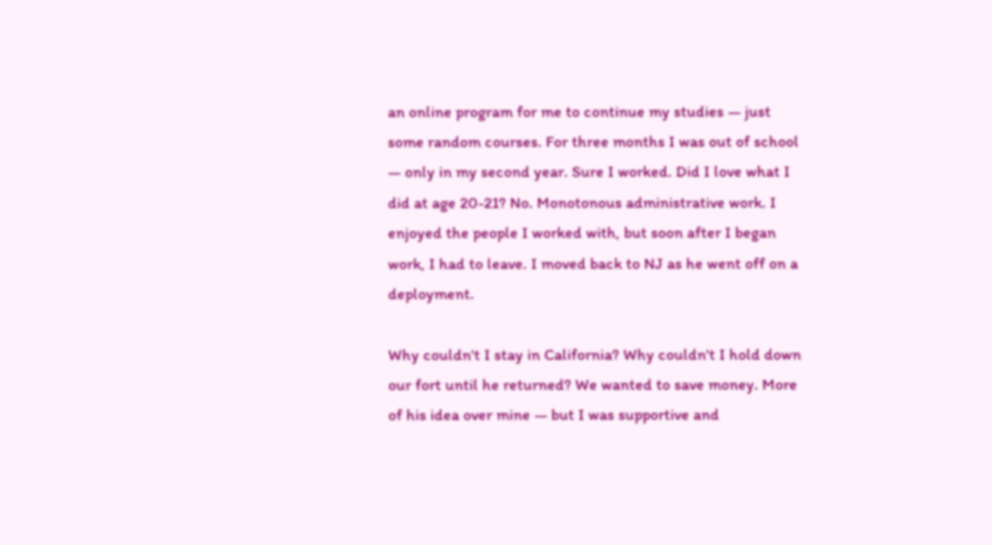an online program for me to continue my studies — just some random courses. For three months I was out of school — only in my second year. Sure I worked. Did I love what I did at age 20-21? No. Monotonous administrative work. I enjoyed the people I worked with, but soon after I began work, I had to leave. I moved back to NJ as he went off on a deployment.

Why couldn't I stay in California? Why couldn't I hold down our fort until he returned? We wanted to save money. More of his idea over mine — but I was supportive and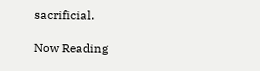sacrificial.

Now Reading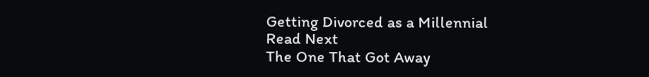Getting Divorced as a Millennial
Read Next
The One That Got Away